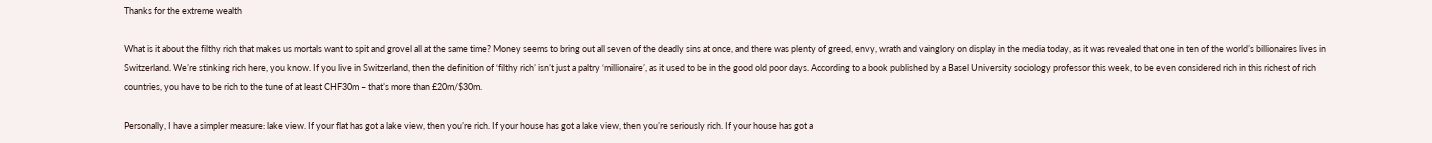Thanks for the extreme wealth

What is it about the filthy rich that makes us mortals want to spit and grovel all at the same time? Money seems to bring out all seven of the deadly sins at once, and there was plenty of greed, envy, wrath and vainglory on display in the media today, as it was revealed that one in ten of the world’s billionaires lives in Switzerland. We’re stinking rich here, you know. If you live in Switzerland, then the definition of ‘filthy rich’ isn’t just a paltry ‘millionaire’, as it used to be in the good old poor days. According to a book published by a Basel University sociology professor this week, to be even considered rich in this richest of rich countries, you have to be rich to the tune of at least CHF30m – that’s more than £20m/$30m.

Personally, I have a simpler measure: lake view. If your flat has got a lake view, then you’re rich. If your house has got a lake view, then you’re seriously rich. If your house has got a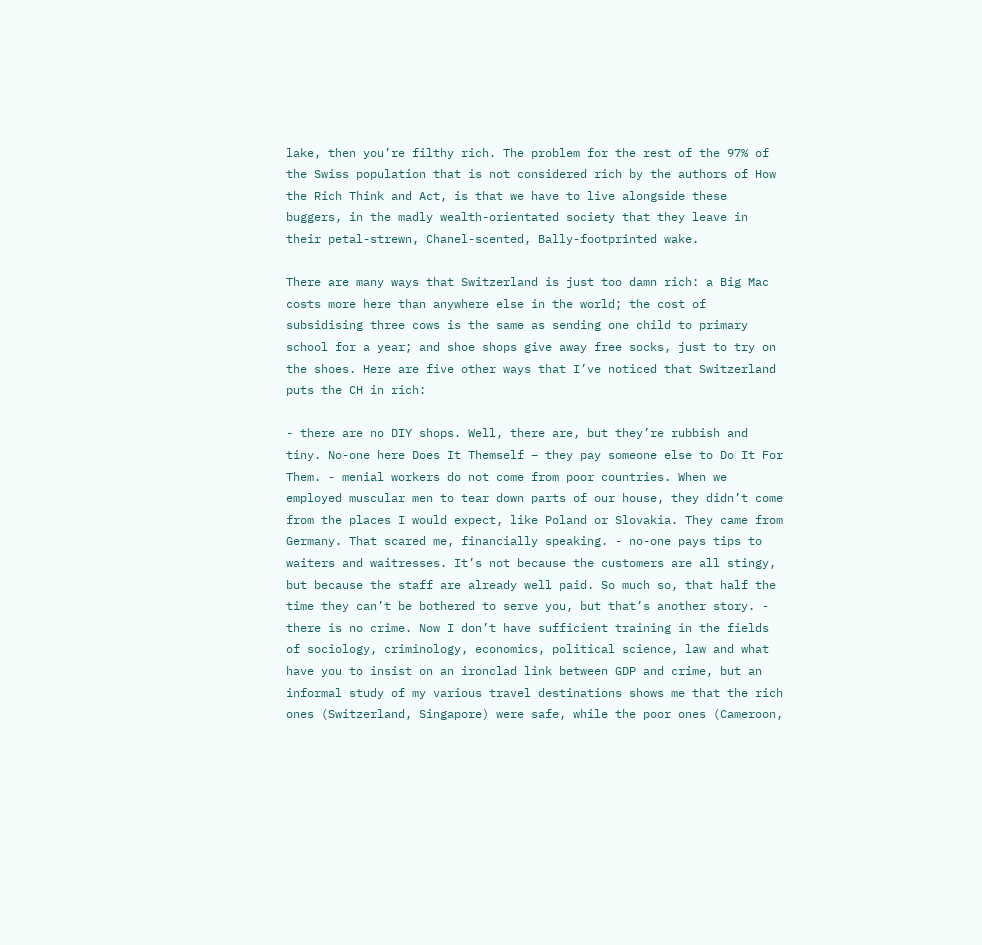lake, then you’re filthy rich. The problem for the rest of the 97% of the Swiss population that is not considered rich by the authors of How the Rich Think and Act, is that we have to live alongside these buggers, in the madly wealth-orientated society that they leave in their petal-strewn, Chanel-scented, Bally-footprinted wake.

There are many ways that Switzerland is just too damn rich: a Big Mac costs more here than anywhere else in the world; the cost of subsidising three cows is the same as sending one child to primary school for a year; and shoe shops give away free socks, just to try on the shoes. Here are five other ways that I’ve noticed that Switzerland puts the CH in rich:

- there are no DIY shops. Well, there are, but they’re rubbish and tiny. No-one here Does It Themself – they pay someone else to Do It For Them. - menial workers do not come from poor countries. When we employed muscular men to tear down parts of our house, they didn’t come from the places I would expect, like Poland or Slovakia. They came from Germany. That scared me, financially speaking. - no-one pays tips to waiters and waitresses. It’s not because the customers are all stingy, but because the staff are already well paid. So much so, that half the time they can’t be bothered to serve you, but that’s another story. - there is no crime. Now I don’t have sufficient training in the fields of sociology, criminology, economics, political science, law and what have you to insist on an ironclad link between GDP and crime, but an informal study of my various travel destinations shows me that the rich ones (Switzerland, Singapore) were safe, while the poor ones (Cameroon,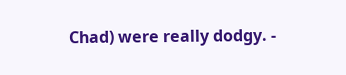Chad) were really dodgy. -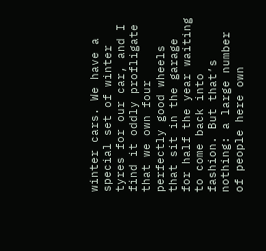winter cars. We have a special set of winter tyres for our car, and I find it oddly profligate that we own four perfectly good wheels that sit in the garage for half the year waiting to come back into fashion. But that’s nothing: a large number of people here own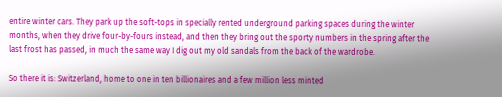entire winter cars. They park up the soft-tops in specially rented underground parking spaces during the winter months, when they drive four-by-fours instead, and then they bring out the sporty numbers in the spring after the last frost has passed, in much the same way I dig out my old sandals from the back of the wardrobe.

So there it is: Switzerland, home to one in ten billionaires and a few million less minted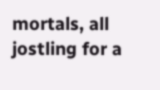mortals, all jostling for a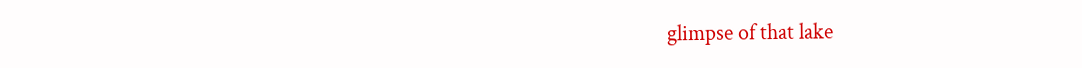glimpse of that lake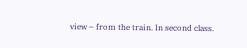view – from the train. In second class.